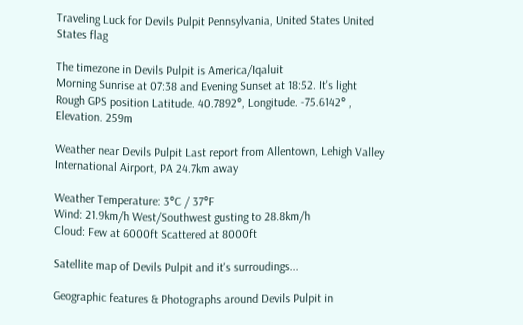Traveling Luck for Devils Pulpit Pennsylvania, United States United States flag

The timezone in Devils Pulpit is America/Iqaluit
Morning Sunrise at 07:38 and Evening Sunset at 18:52. It's light
Rough GPS position Latitude. 40.7892°, Longitude. -75.6142° , Elevation. 259m

Weather near Devils Pulpit Last report from Allentown, Lehigh Valley International Airport, PA 24.7km away

Weather Temperature: 3°C / 37°F
Wind: 21.9km/h West/Southwest gusting to 28.8km/h
Cloud: Few at 6000ft Scattered at 8000ft

Satellite map of Devils Pulpit and it's surroudings...

Geographic features & Photographs around Devils Pulpit in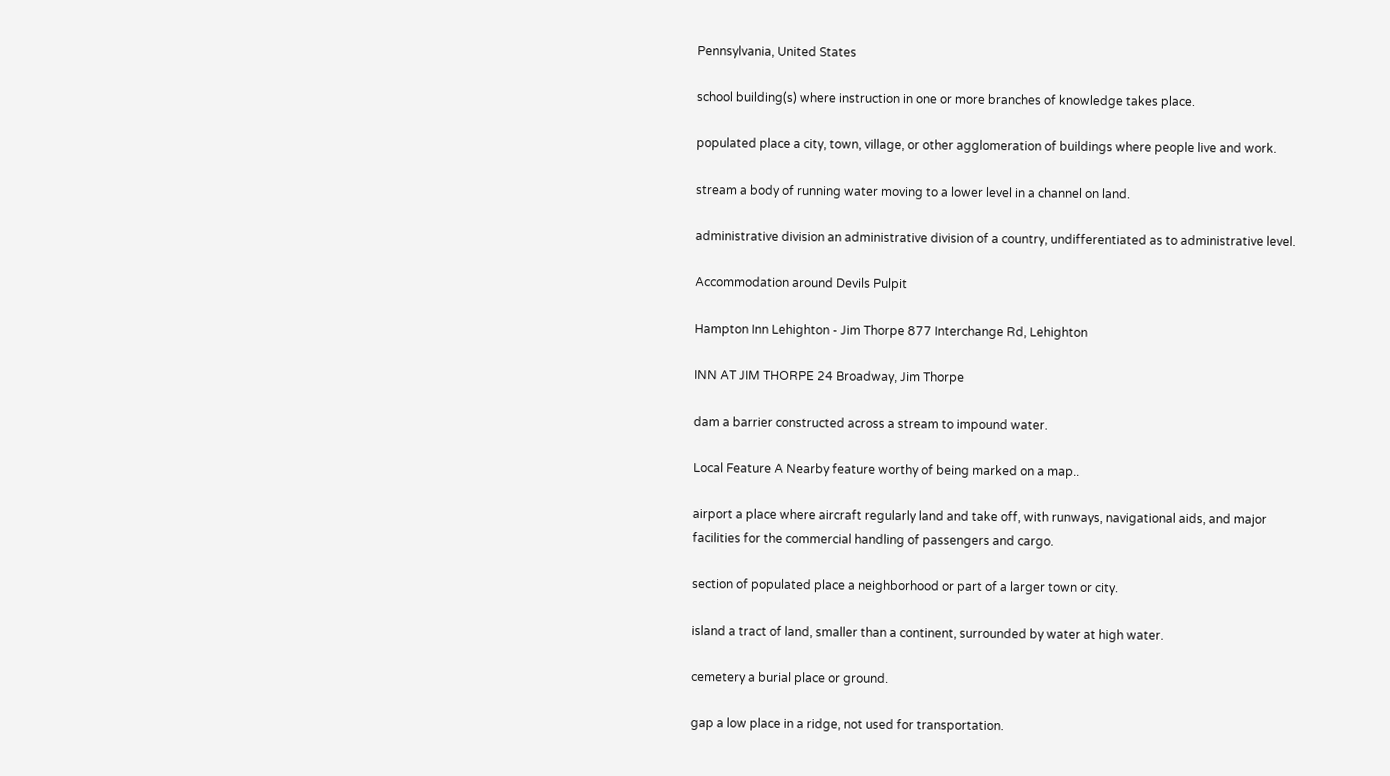Pennsylvania, United States

school building(s) where instruction in one or more branches of knowledge takes place.

populated place a city, town, village, or other agglomeration of buildings where people live and work.

stream a body of running water moving to a lower level in a channel on land.

administrative division an administrative division of a country, undifferentiated as to administrative level.

Accommodation around Devils Pulpit

Hampton Inn Lehighton - Jim Thorpe 877 Interchange Rd, Lehighton

INN AT JIM THORPE 24 Broadway, Jim Thorpe

dam a barrier constructed across a stream to impound water.

Local Feature A Nearby feature worthy of being marked on a map..

airport a place where aircraft regularly land and take off, with runways, navigational aids, and major facilities for the commercial handling of passengers and cargo.

section of populated place a neighborhood or part of a larger town or city.

island a tract of land, smaller than a continent, surrounded by water at high water.

cemetery a burial place or ground.

gap a low place in a ridge, not used for transportation.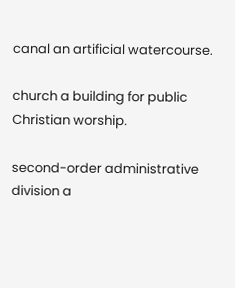canal an artificial watercourse.

church a building for public Christian worship.

second-order administrative division a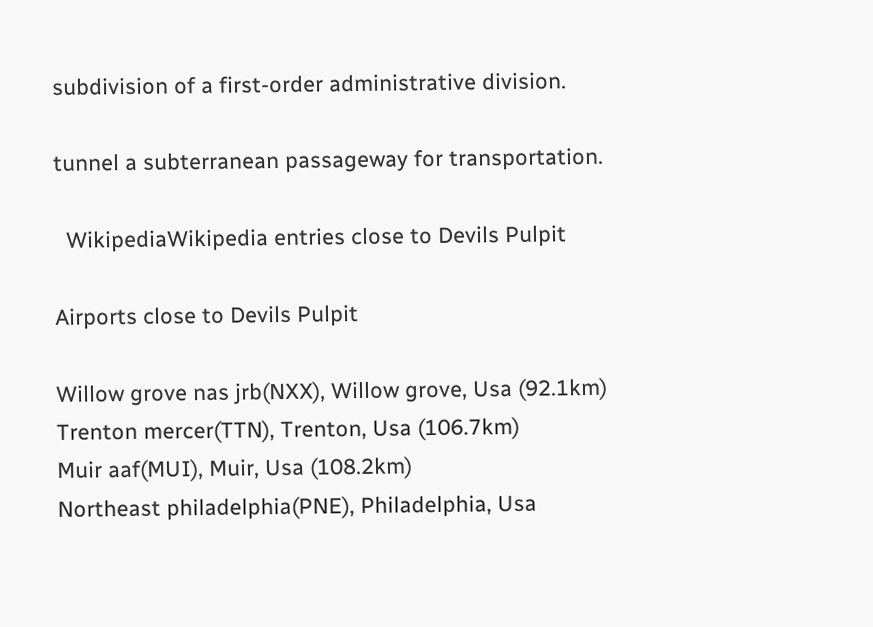subdivision of a first-order administrative division.

tunnel a subterranean passageway for transportation.

  WikipediaWikipedia entries close to Devils Pulpit

Airports close to Devils Pulpit

Willow grove nas jrb(NXX), Willow grove, Usa (92.1km)
Trenton mercer(TTN), Trenton, Usa (106.7km)
Muir aaf(MUI), Muir, Usa (108.2km)
Northeast philadelphia(PNE), Philadelphia, Usa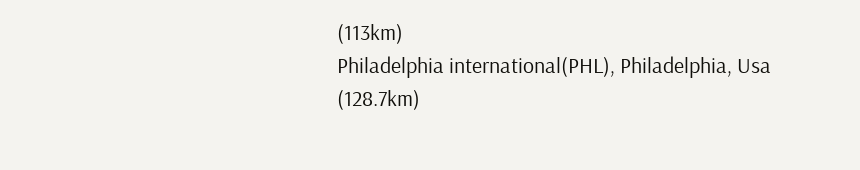(113km)
Philadelphia international(PHL), Philadelphia, Usa (128.7km)